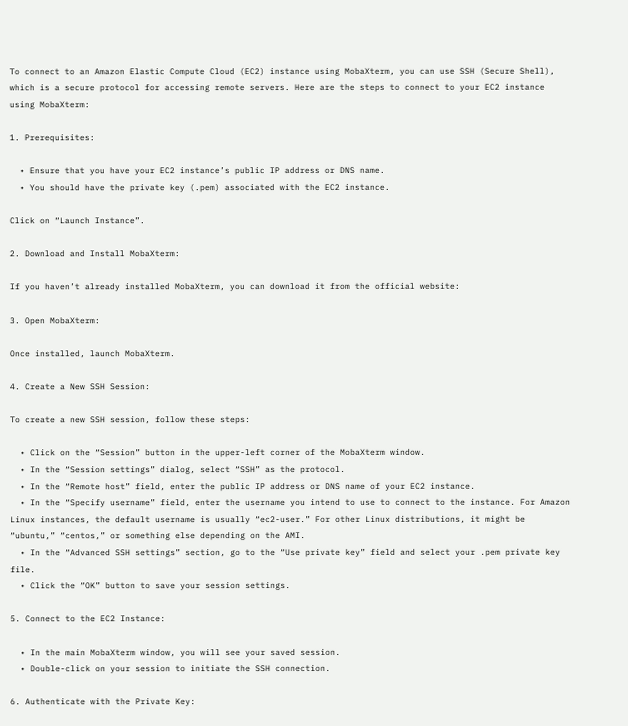To connect to an Amazon Elastic Compute Cloud (EC2) instance using MobaXterm, you can use SSH (Secure Shell), which is a secure protocol for accessing remote servers. Here are the steps to connect to your EC2 instance using MobaXterm:

1. Prerequisites:

  • Ensure that you have your EC2 instance’s public IP address or DNS name.
  • You should have the private key (.pem) associated with the EC2 instance.

Click on “Launch Instance”.

2. Download and Install MobaXterm:

If you haven’t already installed MobaXterm, you can download it from the official website:

3. Open MobaXterm:

Once installed, launch MobaXterm.

4. Create a New SSH Session:

To create a new SSH session, follow these steps:

  • Click on the “Session” button in the upper-left corner of the MobaXterm window.
  • In the “Session settings” dialog, select “SSH” as the protocol.
  • In the “Remote host” field, enter the public IP address or DNS name of your EC2 instance.
  • In the “Specify username” field, enter the username you intend to use to connect to the instance. For Amazon Linux instances, the default username is usually “ec2-user.” For other Linux distributions, it might be “ubuntu,” “centos,” or something else depending on the AMI.
  • In the “Advanced SSH settings” section, go to the “Use private key” field and select your .pem private key file.
  • Click the “OK” button to save your session settings.

5. Connect to the EC2 Instance:

  • In the main MobaXterm window, you will see your saved session.
  • Double-click on your session to initiate the SSH connection.

6. Authenticate with the Private Key: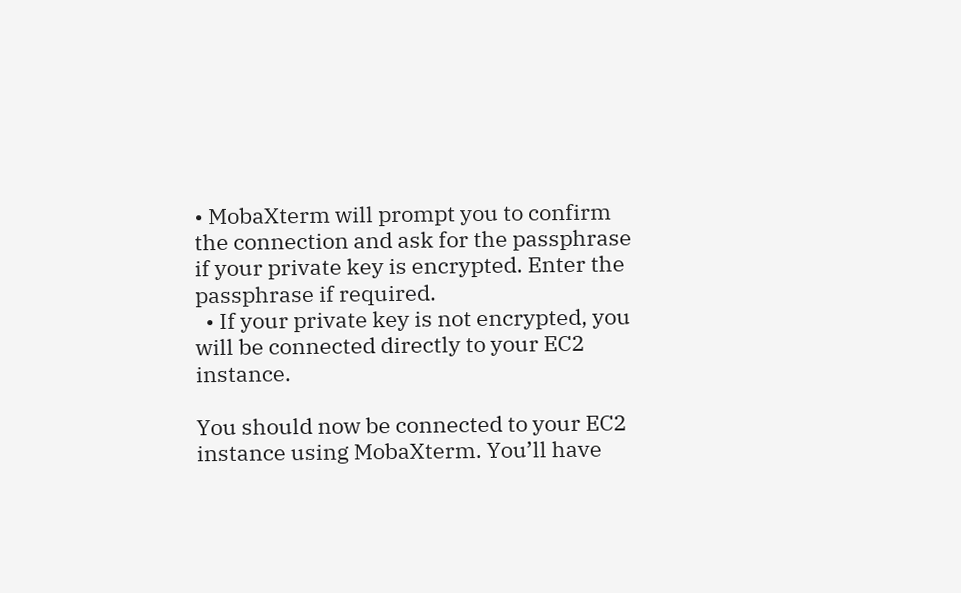• MobaXterm will prompt you to confirm the connection and ask for the passphrase if your private key is encrypted. Enter the passphrase if required.
  • If your private key is not encrypted, you will be connected directly to your EC2 instance.

You should now be connected to your EC2 instance using MobaXterm. You’ll have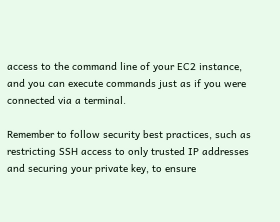access to the command line of your EC2 instance, and you can execute commands just as if you were connected via a terminal.

Remember to follow security best practices, such as restricting SSH access to only trusted IP addresses and securing your private key, to ensure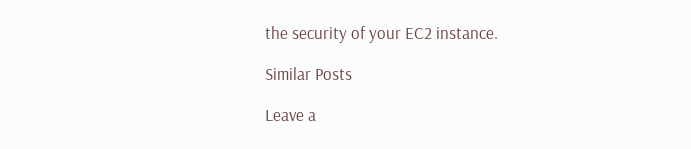the security of your EC2 instance.

Similar Posts

Leave a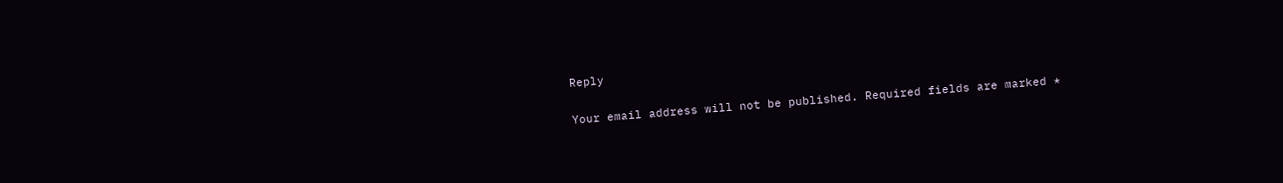Reply

Your email address will not be published. Required fields are marked *